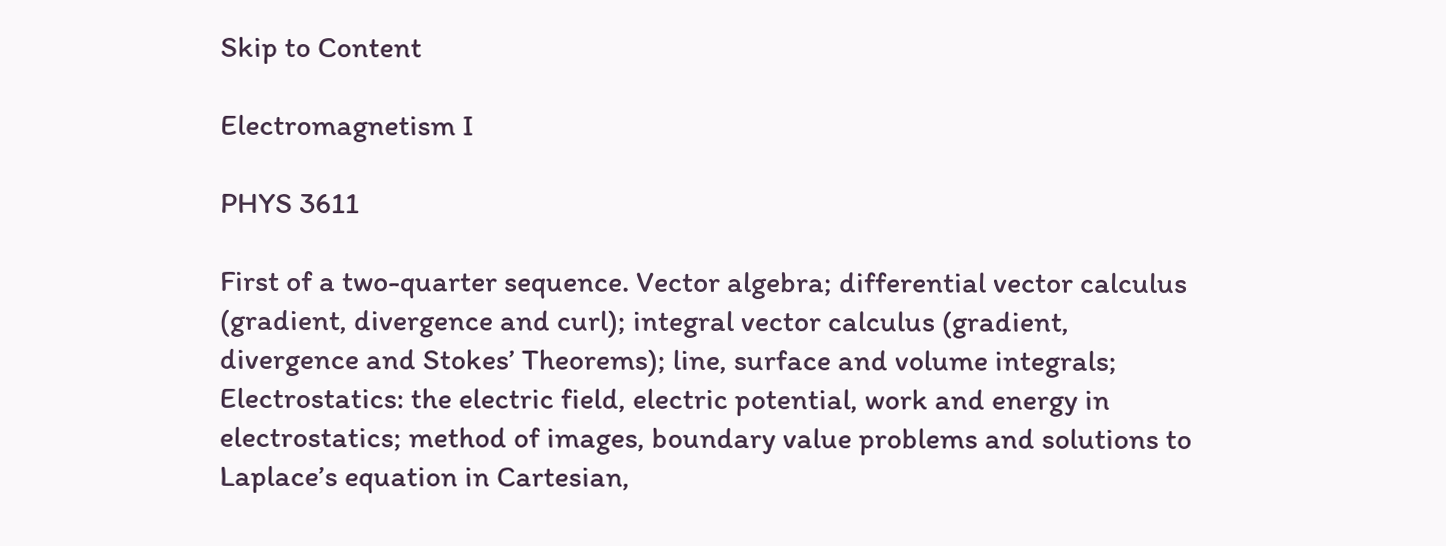Skip to Content

Electromagnetism I

PHYS 3611

First of a two-quarter sequence. Vector algebra; differential vector calculus (gradient, divergence and curl); integral vector calculus (gradient, divergence and Stokes’ Theorems); line, surface and volume integrals; Electrostatics: the electric field, electric potential, work and energy in electrostatics; method of images, boundary value problems and solutions to Laplace’s equation in Cartesian,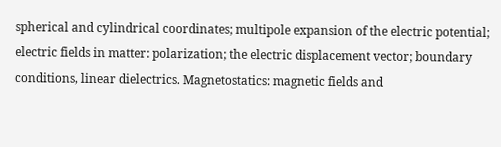spherical and cylindrical coordinates; multipole expansion of the electric potential; electric fields in matter: polarization; the electric displacement vector; boundary conditions, linear dielectrics. Magnetostatics: magnetic fields and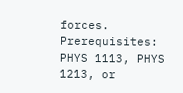forces. Prerequisites: PHYS 1113, PHYS 1213, or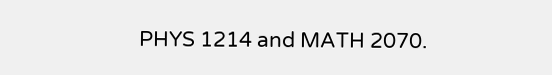PHYS 1214 and MATH 2070.